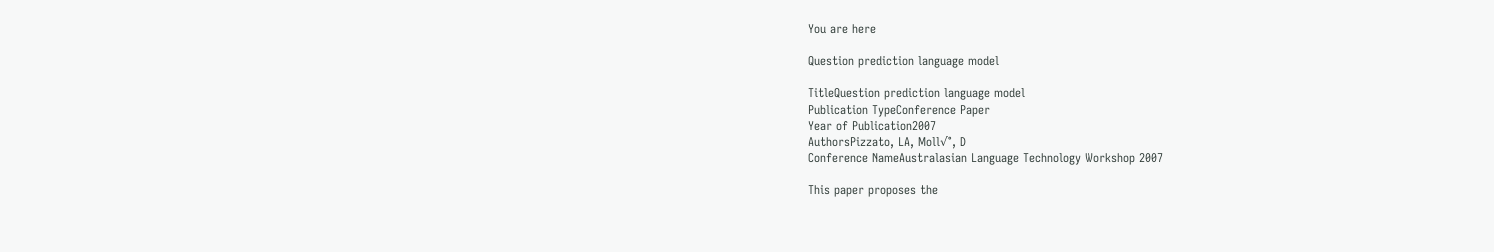You are here

Question prediction language model

TitleQuestion prediction language model
Publication TypeConference Paper
Year of Publication2007
AuthorsPizzato, LA, Moll√°, D
Conference NameAustralasian Language Technology Workshop 2007

This paper proposes the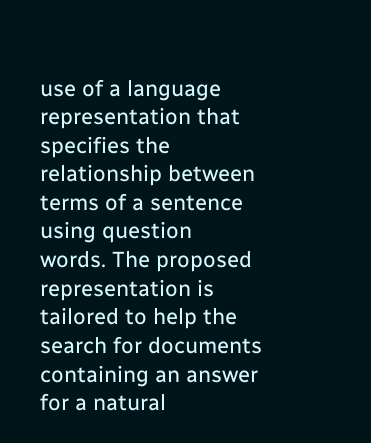use of a language representation that specifies the relationship between terms of a sentence using question words. The proposed representation is tailored to help the search for documents containing an answer for a natural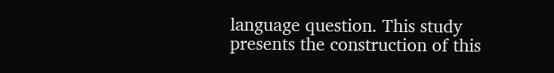language question. This study presents the construction of this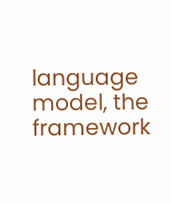language model, the framework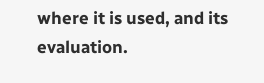where it is used, and its evaluation.